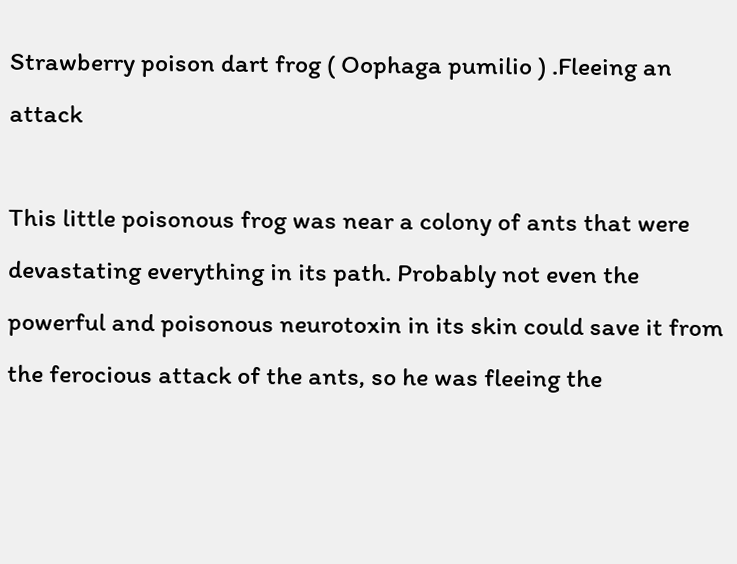Strawberry poison dart frog ( Oophaga pumilio ) .Fleeing an attack

This little poisonous frog was near a colony of ants that were devastating everything in its path. Probably not even the powerful and poisonous neurotoxin in its skin could save it from the ferocious attack of the ants, so he was fleeing the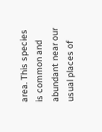area. This species is common and abundant near our usual places of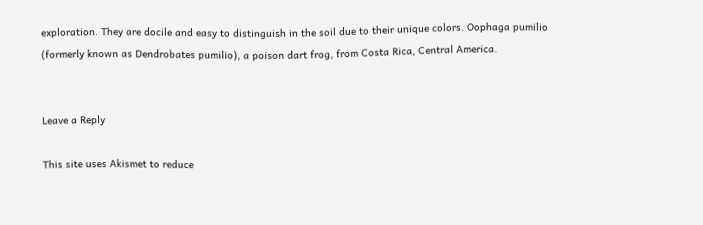exploration. They are docile and easy to distinguish in the soil due to their unique colors. Oophaga pumilio (formerly known as Dendrobates pumilio), a poison dart frog, from Costa Rica, Central America.


Leave a Reply

This site uses Akismet to reduce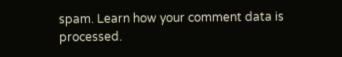spam. Learn how your comment data is processed.